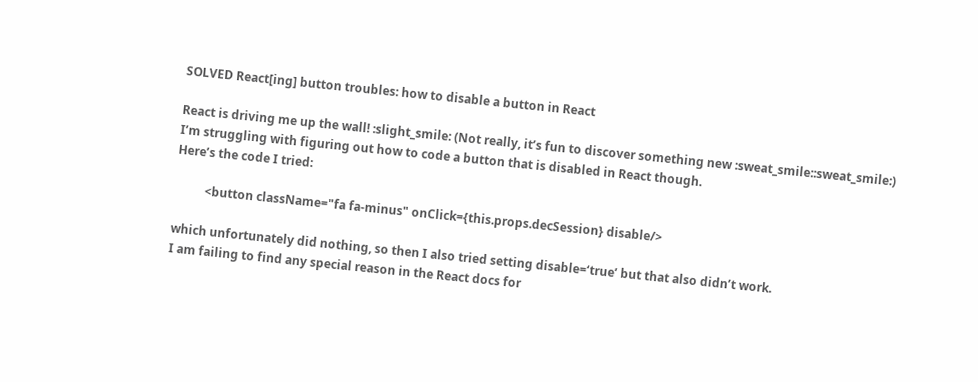SOLVED React[ing] button troubles: how to disable a button in React

React is driving me up the wall! :slight_smile: (Not really, it’s fun to discover something new :sweat_smile::sweat_smile:)
I’m struggling with figuring out how to code a button that is disabled in React though.
Here’s the code I tried:

          <button className="fa fa-minus" onClick={this.props.decSession} disable/>

which unfortunately did nothing, so then I also tried setting disable=‘true’ but that also didn’t work.
I am failing to find any special reason in the React docs for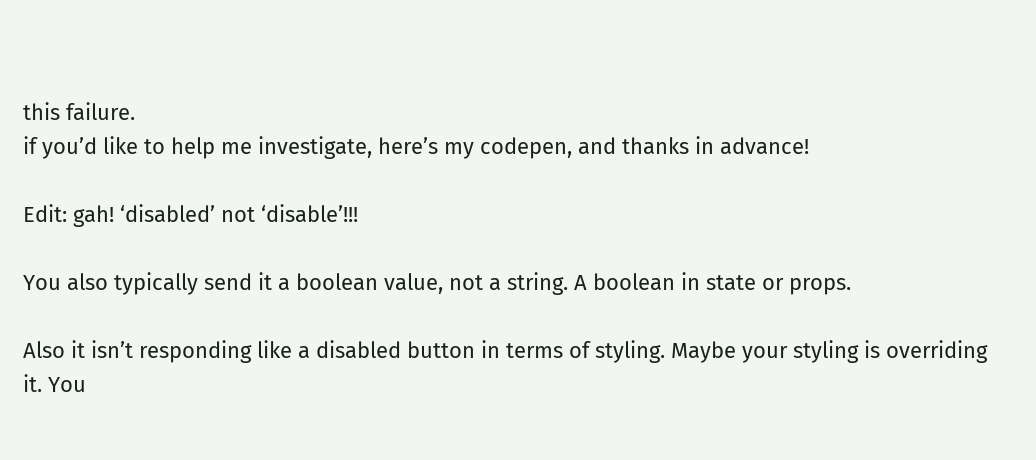this failure.
if you’d like to help me investigate, here’s my codepen, and thanks in advance!

Edit: gah! ‘disabled’ not ‘disable’!!!

You also typically send it a boolean value, not a string. A boolean in state or props.

Also it isn’t responding like a disabled button in terms of styling. Maybe your styling is overriding it. You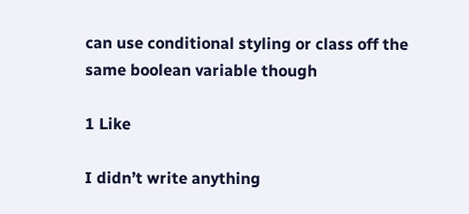can use conditional styling or class off the same boolean variable though

1 Like

I didn’t write anything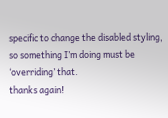specific to change the disabled styling, so something I’m doing must be ‘overriding’ that.
thanks again!